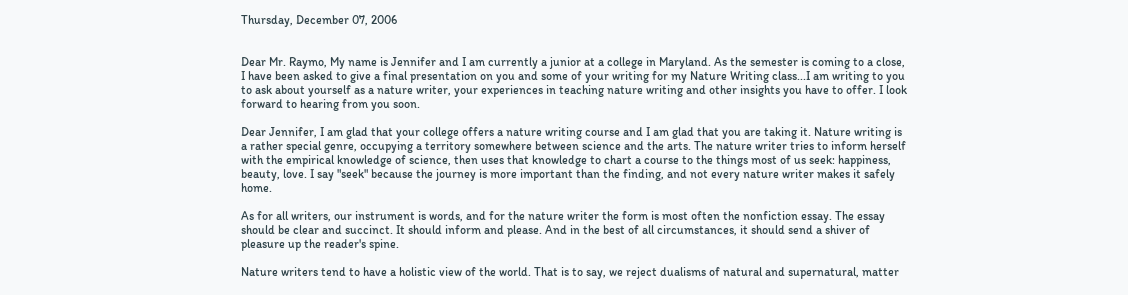Thursday, December 07, 2006


Dear Mr. Raymo, My name is Jennifer and I am currently a junior at a college in Maryland. As the semester is coming to a close, I have been asked to give a final presentation on you and some of your writing for my Nature Writing class...I am writing to you to ask about yourself as a nature writer, your experiences in teaching nature writing and other insights you have to offer. I look forward to hearing from you soon.

Dear Jennifer, I am glad that your college offers a nature writing course and I am glad that you are taking it. Nature writing is a rather special genre, occupying a territory somewhere between science and the arts. The nature writer tries to inform herself with the empirical knowledge of science, then uses that knowledge to chart a course to the things most of us seek: happiness, beauty, love. I say "seek" because the journey is more important than the finding, and not every nature writer makes it safely home.

As for all writers, our instrument is words, and for the nature writer the form is most often the nonfiction essay. The essay should be clear and succinct. It should inform and please. And in the best of all circumstances, it should send a shiver of pleasure up the reader's spine.

Nature writers tend to have a holistic view of the world. That is to say, we reject dualisms of natural and supernatural, matter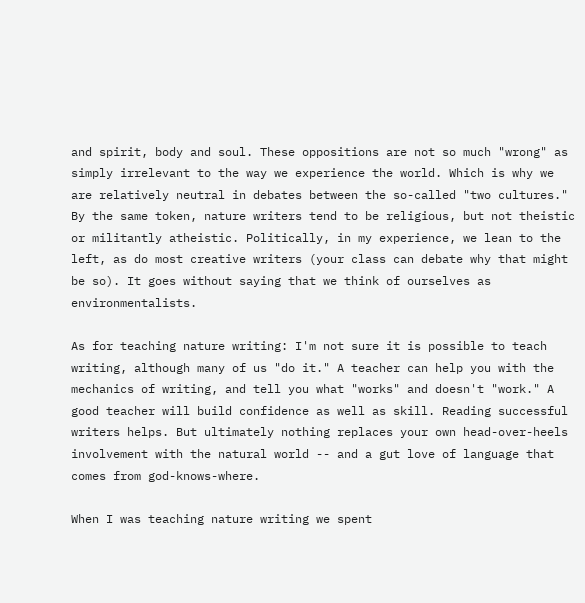and spirit, body and soul. These oppositions are not so much "wrong" as simply irrelevant to the way we experience the world. Which is why we are relatively neutral in debates between the so-called "two cultures." By the same token, nature writers tend to be religious, but not theistic or militantly atheistic. Politically, in my experience, we lean to the left, as do most creative writers (your class can debate why that might be so). It goes without saying that we think of ourselves as environmentalists.

As for teaching nature writing: I'm not sure it is possible to teach writing, although many of us "do it." A teacher can help you with the mechanics of writing, and tell you what "works" and doesn't "work." A good teacher will build confidence as well as skill. Reading successful writers helps. But ultimately nothing replaces your own head-over-heels involvement with the natural world -- and a gut love of language that comes from god-knows-where.

When I was teaching nature writing we spent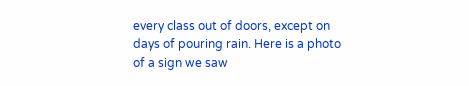every class out of doors, except on days of pouring rain. Here is a photo of a sign we saw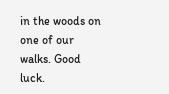in the woods on one of our walks. Good luck.